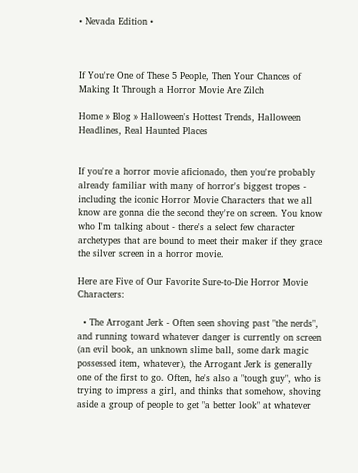• Nevada Edition •



If You're One of These 5 People, Then Your Chances of Making It Through a Horror Movie Are Zilch

Home » Blog » Halloween's Hottest Trends, Halloween Headlines, Real Haunted Places


If you're a horror movie aficionado, then you're probably already familiar with many of horror's biggest tropes - including the iconic Horror Movie Characters that we all know are gonna die the second they're on screen. You know who I'm talking about - there's a select few character archetypes that are bound to meet their maker if they grace the silver screen in a horror movie.

Here are Five of Our Favorite Sure-to-Die Horror Movie Characters:

  • The Arrogant Jerk - Often seen shoving past "the nerds", and running toward whatever danger is currently on screen (an evil book, an unknown slime ball, some dark magic possessed item, whatever), the Arrogant Jerk is generally one of the first to go. Often, he's also a "tough guy", who is trying to impress a girl, and thinks that somehow, shoving aside a group of people to get "a better look" at whatever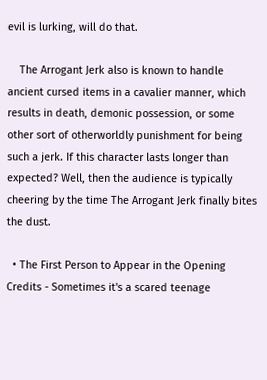evil is lurking, will do that.

    The Arrogant Jerk also is known to handle ancient cursed items in a cavalier manner, which results in death, demonic possession, or some other sort of otherworldly punishment for being such a jerk. If this character lasts longer than expected? Well, then the audience is typically cheering by the time The Arrogant Jerk finally bites the dust.

  • The First Person to Appear in the Opening Credits - Sometimes it's a scared teenage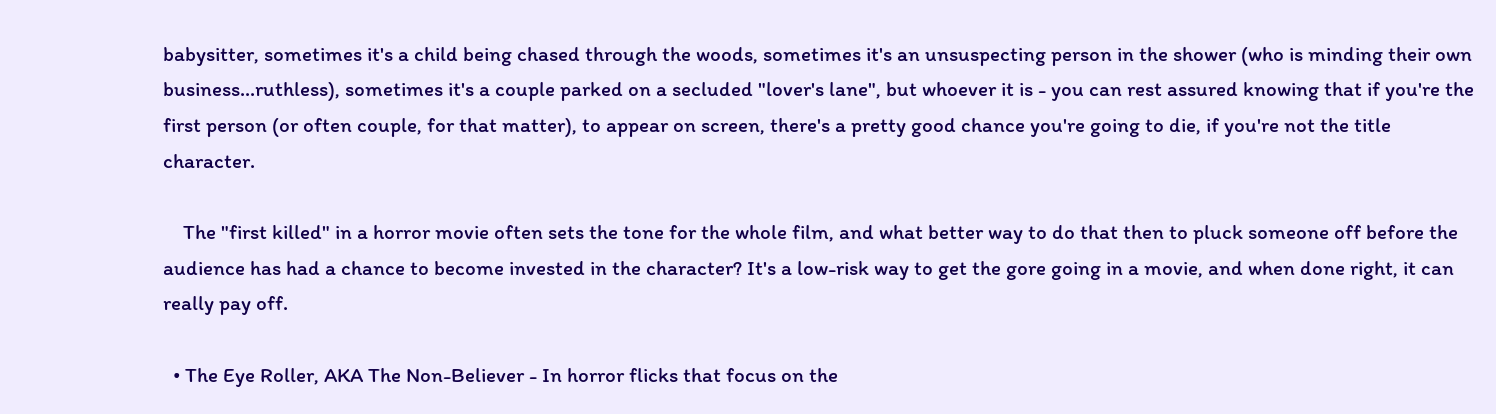babysitter, sometimes it's a child being chased through the woods, sometimes it's an unsuspecting person in the shower (who is minding their own business...ruthless), sometimes it's a couple parked on a secluded "lover's lane", but whoever it is - you can rest assured knowing that if you're the first person (or often couple, for that matter), to appear on screen, there's a pretty good chance you're going to die, if you're not the title character.

    The "first killed" in a horror movie often sets the tone for the whole film, and what better way to do that then to pluck someone off before the audience has had a chance to become invested in the character? It's a low-risk way to get the gore going in a movie, and when done right, it can really pay off.

  • The Eye Roller, AKA The Non-Believer - In horror flicks that focus on the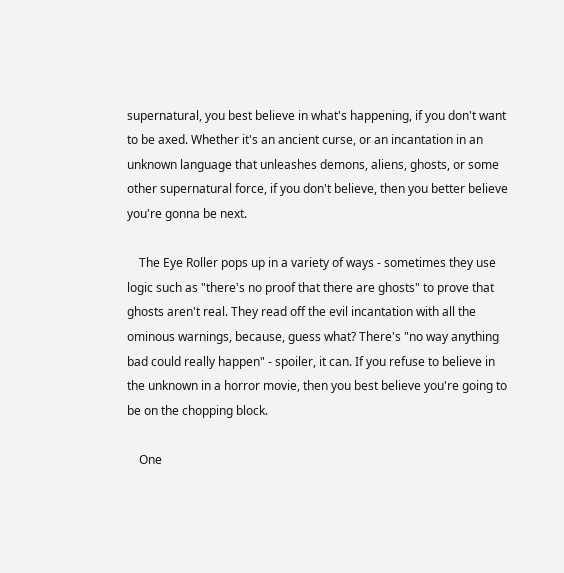supernatural, you best believe in what's happening, if you don't want to be axed. Whether it's an ancient curse, or an incantation in an unknown language that unleashes demons, aliens, ghosts, or some other supernatural force, if you don't believe, then you better believe you're gonna be next.

    The Eye Roller pops up in a variety of ways - sometimes they use logic such as "there's no proof that there are ghosts" to prove that ghosts aren't real. They read off the evil incantation with all the ominous warnings, because, guess what? There's "no way anything bad could really happen" - spoiler, it can. If you refuse to believe in the unknown in a horror movie, then you best believe you're going to be on the chopping block.

    One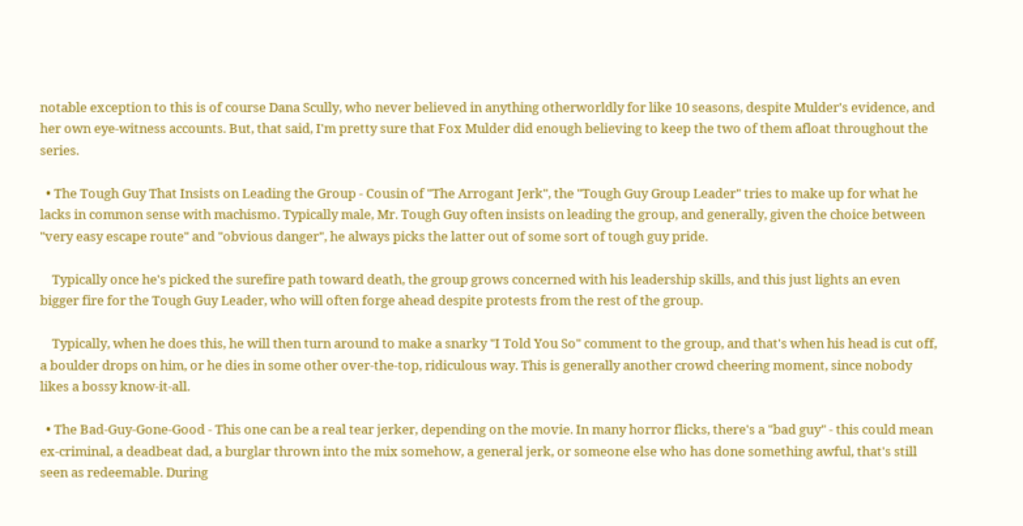notable exception to this is of course Dana Scully, who never believed in anything otherworldly for like 10 seasons, despite Mulder's evidence, and her own eye-witness accounts. But, that said, I'm pretty sure that Fox Mulder did enough believing to keep the two of them afloat throughout the series.

  • The Tough Guy That Insists on Leading the Group - Cousin of "The Arrogant Jerk", the "Tough Guy Group Leader" tries to make up for what he lacks in common sense with machismo. Typically male, Mr. Tough Guy often insists on leading the group, and generally, given the choice between "very easy escape route" and "obvious danger", he always picks the latter out of some sort of tough guy pride.

    Typically once he's picked the surefire path toward death, the group grows concerned with his leadership skills, and this just lights an even bigger fire for the Tough Guy Leader, who will often forge ahead despite protests from the rest of the group.

    Typically, when he does this, he will then turn around to make a snarky "I Told You So" comment to the group, and that's when his head is cut off, a boulder drops on him, or he dies in some other over-the-top, ridiculous way. This is generally another crowd cheering moment, since nobody likes a bossy know-it-all.

  • The Bad-Guy-Gone-Good - This one can be a real tear jerker, depending on the movie. In many horror flicks, there's a "bad guy" - this could mean ex-criminal, a deadbeat dad, a burglar thrown into the mix somehow, a general jerk, or someone else who has done something awful, that's still seen as redeemable. During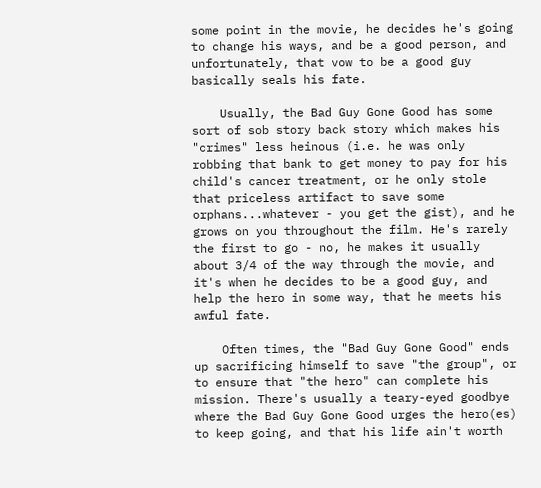some point in the movie, he decides he's going to change his ways, and be a good person, and unfortunately, that vow to be a good guy basically seals his fate.

    Usually, the Bad Guy Gone Good has some sort of sob story back story which makes his "crimes" less heinous (i.e. he was only robbing that bank to get money to pay for his child's cancer treatment, or he only stole that priceless artifact to save some orphans...whatever - you get the gist), and he grows on you throughout the film. He's rarely the first to go - no, he makes it usually about 3/4 of the way through the movie, and it's when he decides to be a good guy, and help the hero in some way, that he meets his awful fate.

    Often times, the "Bad Guy Gone Good" ends up sacrificing himself to save "the group", or to ensure that "the hero" can complete his mission. There's usually a teary-eyed goodbye where the Bad Guy Gone Good urges the hero(es) to keep going, and that his life ain't worth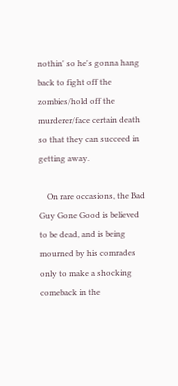nothin' so he's gonna hang back to fight off the zombies/hold off the murderer/face certain death so that they can succeed in getting away.

    On rare occasions, the Bad Guy Gone Good is believed to be dead, and is being mourned by his comrades only to make a shocking comeback in the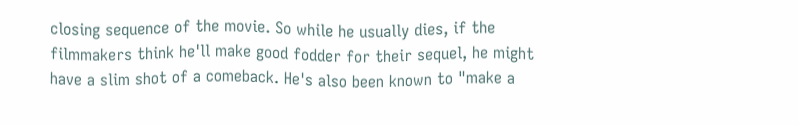closing sequence of the movie. So while he usually dies, if the filmmakers think he'll make good fodder for their sequel, he might have a slim shot of a comeback. He's also been known to "make a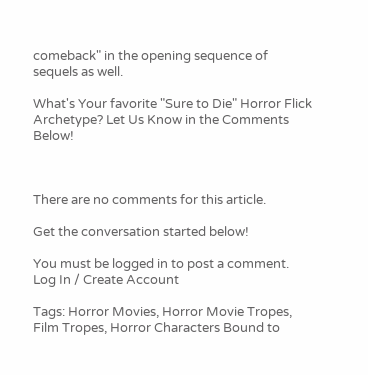comeback" in the opening sequence of sequels as well.

What's Your favorite "Sure to Die" Horror Flick Archetype? Let Us Know in the Comments Below!



There are no comments for this article.

Get the conversation started below!

You must be logged in to post a comment.
Log In / Create Account

Tags: Horror Movies, Horror Movie Tropes, Film Tropes, Horror Characters Bound to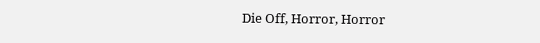Die Off, Horror, Horror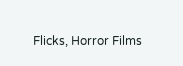Flicks, Horror Films